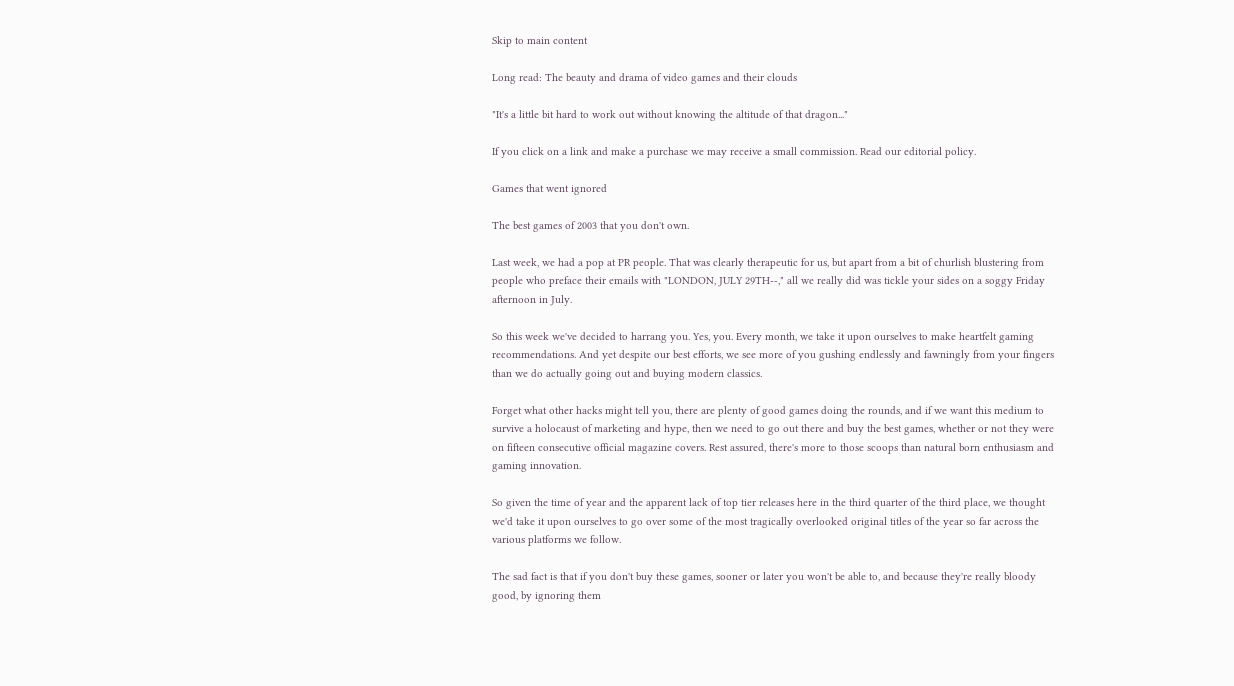Skip to main content

Long read: The beauty and drama of video games and their clouds

"It's a little bit hard to work out without knowing the altitude of that dragon..."

If you click on a link and make a purchase we may receive a small commission. Read our editorial policy.

Games that went ignored

The best games of 2003 that you don't own.

Last week, we had a pop at PR people. That was clearly therapeutic for us, but apart from a bit of churlish blustering from people who preface their emails with "LONDON, JULY 29TH--," all we really did was tickle your sides on a soggy Friday afternoon in July.

So this week we've decided to harrang you. Yes, you. Every month, we take it upon ourselves to make heartfelt gaming recommendations. And yet despite our best efforts, we see more of you gushing endlessly and fawningly from your fingers than we do actually going out and buying modern classics.

Forget what other hacks might tell you, there are plenty of good games doing the rounds, and if we want this medium to survive a holocaust of marketing and hype, then we need to go out there and buy the best games, whether or not they were on fifteen consecutive official magazine covers. Rest assured, there's more to those scoops than natural born enthusiasm and gaming innovation.

So given the time of year and the apparent lack of top tier releases here in the third quarter of the third place, we thought we'd take it upon ourselves to go over some of the most tragically overlooked original titles of the year so far across the various platforms we follow.

The sad fact is that if you don't buy these games, sooner or later you won't be able to, and because they're really bloody good, by ignoring them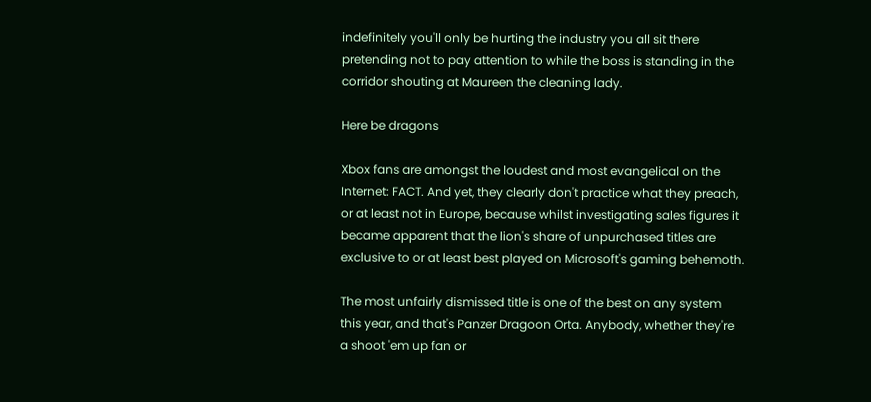indefinitely you'll only be hurting the industry you all sit there pretending not to pay attention to while the boss is standing in the corridor shouting at Maureen the cleaning lady.

Here be dragons

Xbox fans are amongst the loudest and most evangelical on the Internet: FACT. And yet, they clearly don't practice what they preach, or at least not in Europe, because whilst investigating sales figures it became apparent that the lion's share of unpurchased titles are exclusive to or at least best played on Microsoft's gaming behemoth.

The most unfairly dismissed title is one of the best on any system this year, and that's Panzer Dragoon Orta. Anybody, whether they're a shoot 'em up fan or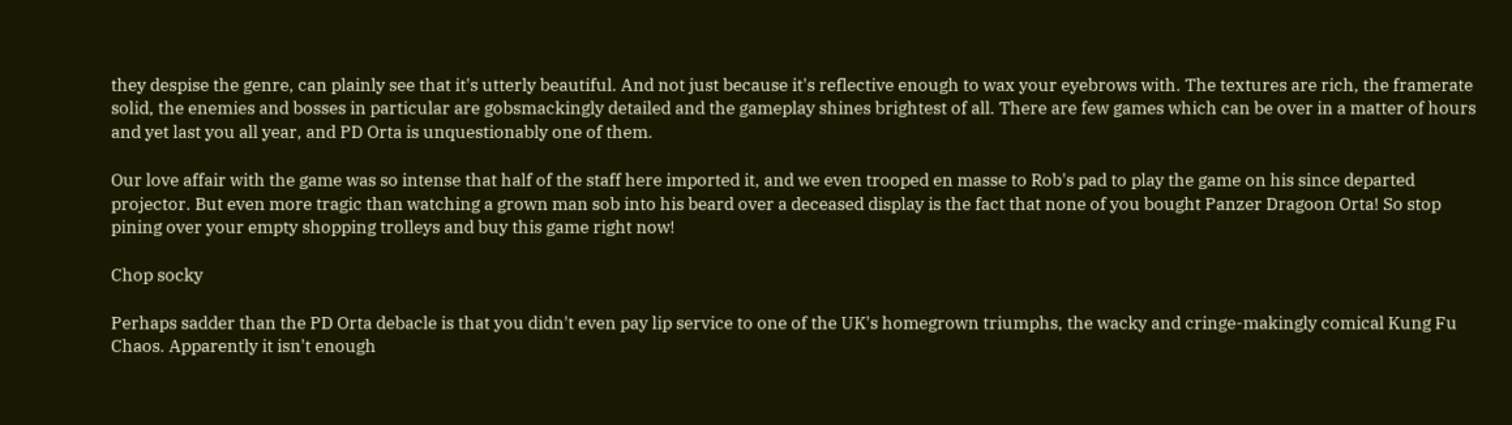they despise the genre, can plainly see that it's utterly beautiful. And not just because it's reflective enough to wax your eyebrows with. The textures are rich, the framerate solid, the enemies and bosses in particular are gobsmackingly detailed and the gameplay shines brightest of all. There are few games which can be over in a matter of hours and yet last you all year, and PD Orta is unquestionably one of them.

Our love affair with the game was so intense that half of the staff here imported it, and we even trooped en masse to Rob's pad to play the game on his since departed projector. But even more tragic than watching a grown man sob into his beard over a deceased display is the fact that none of you bought Panzer Dragoon Orta! So stop pining over your empty shopping trolleys and buy this game right now!

Chop socky

Perhaps sadder than the PD Orta debacle is that you didn't even pay lip service to one of the UK's homegrown triumphs, the wacky and cringe-makingly comical Kung Fu Chaos. Apparently it isn't enough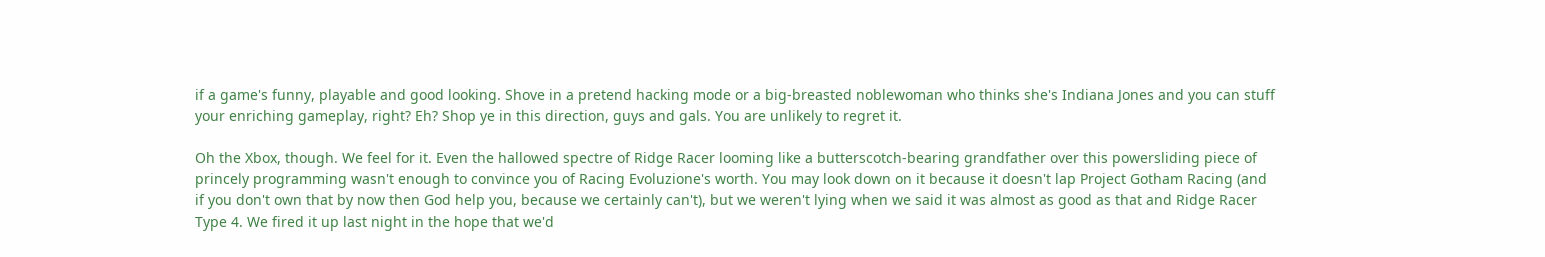if a game's funny, playable and good looking. Shove in a pretend hacking mode or a big-breasted noblewoman who thinks she's Indiana Jones and you can stuff your enriching gameplay, right? Eh? Shop ye in this direction, guys and gals. You are unlikely to regret it.

Oh the Xbox, though. We feel for it. Even the hallowed spectre of Ridge Racer looming like a butterscotch-bearing grandfather over this powersliding piece of princely programming wasn't enough to convince you of Racing Evoluzione's worth. You may look down on it because it doesn't lap Project Gotham Racing (and if you don't own that by now then God help you, because we certainly can't), but we weren't lying when we said it was almost as good as that and Ridge Racer Type 4. We fired it up last night in the hope that we'd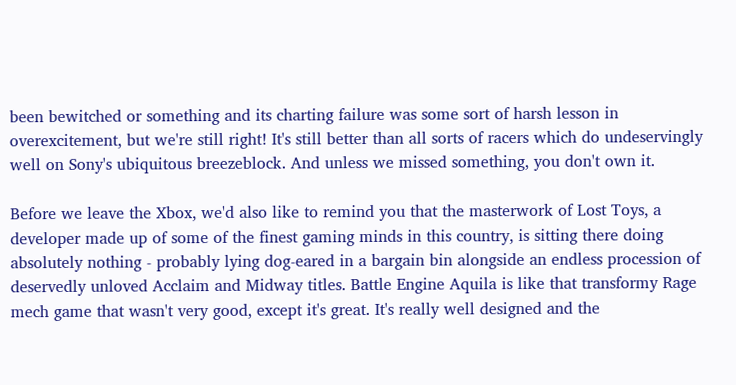been bewitched or something and its charting failure was some sort of harsh lesson in overexcitement, but we're still right! It's still better than all sorts of racers which do undeservingly well on Sony's ubiquitous breezeblock. And unless we missed something, you don't own it.

Before we leave the Xbox, we'd also like to remind you that the masterwork of Lost Toys, a developer made up of some of the finest gaming minds in this country, is sitting there doing absolutely nothing - probably lying dog-eared in a bargain bin alongside an endless procession of deservedly unloved Acclaim and Midway titles. Battle Engine Aquila is like that transformy Rage mech game that wasn't very good, except it's great. It's really well designed and the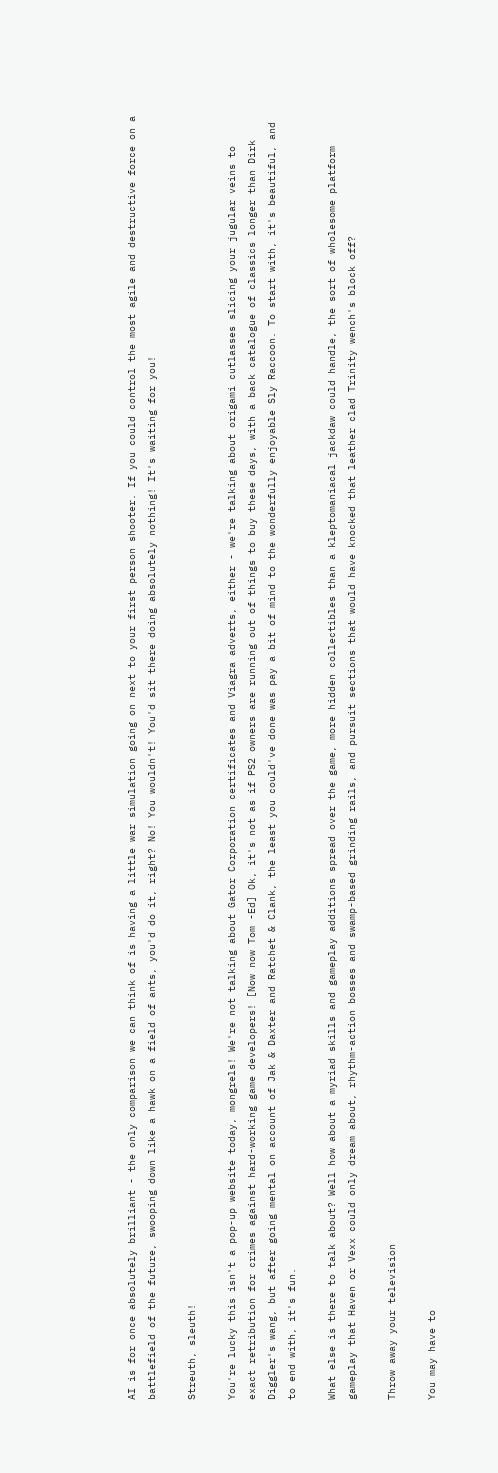AI is for once absolutely brilliant - the only comparison we can think of is having a little war simulation going on next to your first person shooter. If you could control the most agile and destructive force on a battlefield of the future, swooping down like a hawk on a field of ants, you'd do it, right? No! You wouldn't! You'd sit there doing absolutely nothing! It's waiting for you!

Streuth, sleuth!

You're lucky this isn't a pop-up website today, mongrels! We're not talking about Gator Corporation certificates and Viagra adverts, either - we're talking about origami cutlasses slicing your jugular veins to exact retribution for crimes against hard-working game developers! [Now now Tom -Ed] Ok, it's not as if PS2 owners are running out of things to buy these days, with a back catalogue of classics longer than Dirk Diggler's wang, but after going mental on account of Jak & Daxter and Ratchet & Clank, the least you could've done was pay a bit of mind to the wonderfully enjoyable Sly Raccoon. To start with, it's beautiful, and to end with, it's fun.

What else is there to talk about? Well how about a myriad skills and gameplay additions spread over the game, more hidden collectibles than a kleptomaniacal jackdaw could handle, the sort of wholesome platform gameplay that Haven or Vexx could only dream about, rhythm-action bosses and swamp-based grinding rails, and pursuit sections that would have knocked that leather clad Trinity wench's block off?

Throw away your television

You may have to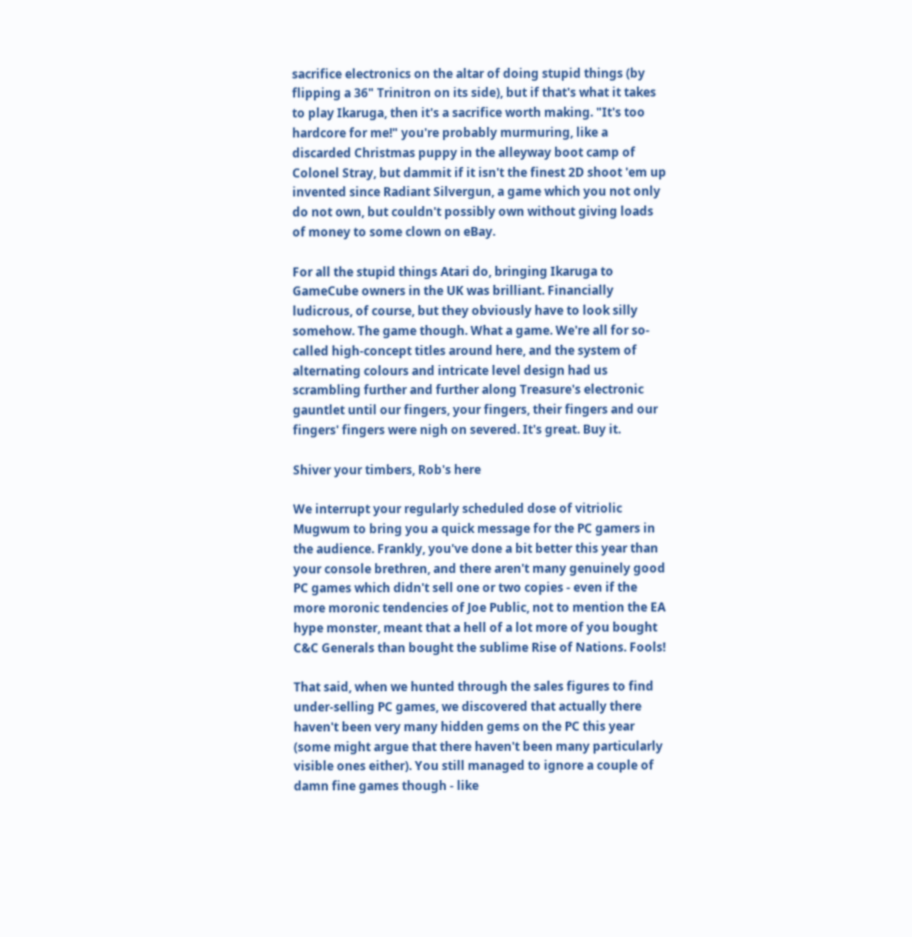sacrifice electronics on the altar of doing stupid things (by flipping a 36" Trinitron on its side), but if that's what it takes to play Ikaruga, then it's a sacrifice worth making. "It's too hardcore for me!" you're probably murmuring, like a discarded Christmas puppy in the alleyway boot camp of Colonel Stray, but dammit if it isn't the finest 2D shoot 'em up invented since Radiant Silvergun, a game which you not only do not own, but couldn't possibly own without giving loads of money to some clown on eBay.

For all the stupid things Atari do, bringing Ikaruga to GameCube owners in the UK was brilliant. Financially ludicrous, of course, but they obviously have to look silly somehow. The game though. What a game. We're all for so-called high-concept titles around here, and the system of alternating colours and intricate level design had us scrambling further and further along Treasure's electronic gauntlet until our fingers, your fingers, their fingers and our fingers' fingers were nigh on severed. It's great. Buy it.

Shiver your timbers, Rob's here

We interrupt your regularly scheduled dose of vitriolic Mugwum to bring you a quick message for the PC gamers in the audience. Frankly, you've done a bit better this year than your console brethren, and there aren't many genuinely good PC games which didn't sell one or two copies - even if the more moronic tendencies of Joe Public, not to mention the EA hype monster, meant that a hell of a lot more of you bought C&C Generals than bought the sublime Rise of Nations. Fools!

That said, when we hunted through the sales figures to find under-selling PC games, we discovered that actually there haven't been very many hidden gems on the PC this year (some might argue that there haven't been many particularly visible ones either). You still managed to ignore a couple of damn fine games though - like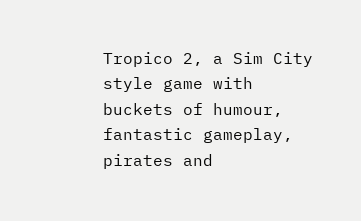Tropico 2, a Sim City style game with buckets of humour, fantastic gameplay, pirates and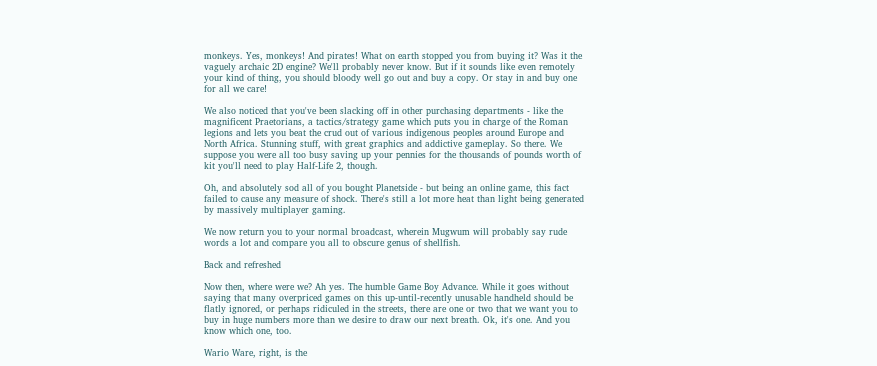monkeys. Yes, monkeys! And pirates! What on earth stopped you from buying it? Was it the vaguely archaic 2D engine? We'll probably never know. But if it sounds like even remotely your kind of thing, you should bloody well go out and buy a copy. Or stay in and buy one for all we care!

We also noticed that you've been slacking off in other purchasing departments - like the magnificent Praetorians, a tactics/strategy game which puts you in charge of the Roman legions and lets you beat the crud out of various indigenous peoples around Europe and North Africa. Stunning stuff, with great graphics and addictive gameplay. So there. We suppose you were all too busy saving up your pennies for the thousands of pounds worth of kit you'll need to play Half-Life 2, though.

Oh, and absolutely sod all of you bought Planetside - but being an online game, this fact failed to cause any measure of shock. There's still a lot more heat than light being generated by massively multiplayer gaming.

We now return you to your normal broadcast, wherein Mugwum will probably say rude words a lot and compare you all to obscure genus of shellfish.

Back and refreshed

Now then, where were we? Ah yes. The humble Game Boy Advance. While it goes without saying that many overpriced games on this up-until-recently unusable handheld should be flatly ignored, or perhaps ridiculed in the streets, there are one or two that we want you to buy in huge numbers more than we desire to draw our next breath. Ok, it's one. And you know which one, too.

Wario Ware, right, is the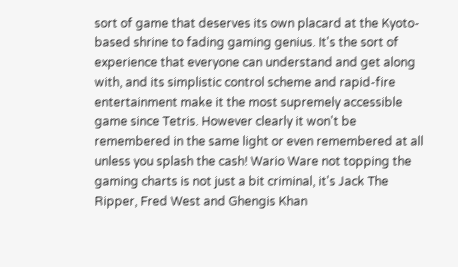sort of game that deserves its own placard at the Kyoto-based shrine to fading gaming genius. It's the sort of experience that everyone can understand and get along with, and its simplistic control scheme and rapid-fire entertainment make it the most supremely accessible game since Tetris. However clearly it won't be remembered in the same light or even remembered at all unless you splash the cash! Wario Ware not topping the gaming charts is not just a bit criminal, it's Jack The Ripper, Fred West and Ghengis Khan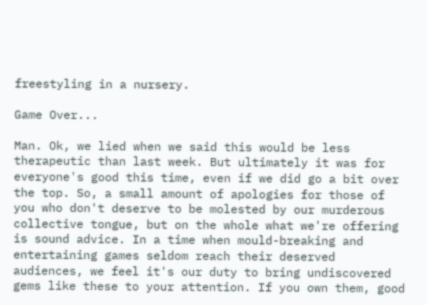freestyling in a nursery.

Game Over...

Man. Ok, we lied when we said this would be less therapeutic than last week. But ultimately it was for everyone's good this time, even if we did go a bit over the top. So, a small amount of apologies for those of you who don't deserve to be molested by our murderous collective tongue, but on the whole what we're offering is sound advice. In a time when mould-breaking and entertaining games seldom reach their deserved audiences, we feel it's our duty to bring undiscovered gems like these to your attention. If you own them, good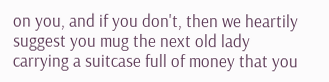on you, and if you don't, then we heartily suggest you mug the next old lady carrying a suitcase full of money that you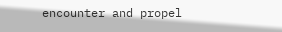encounter and propel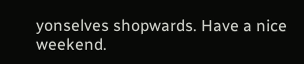yonselves shopwards. Have a nice weekend.